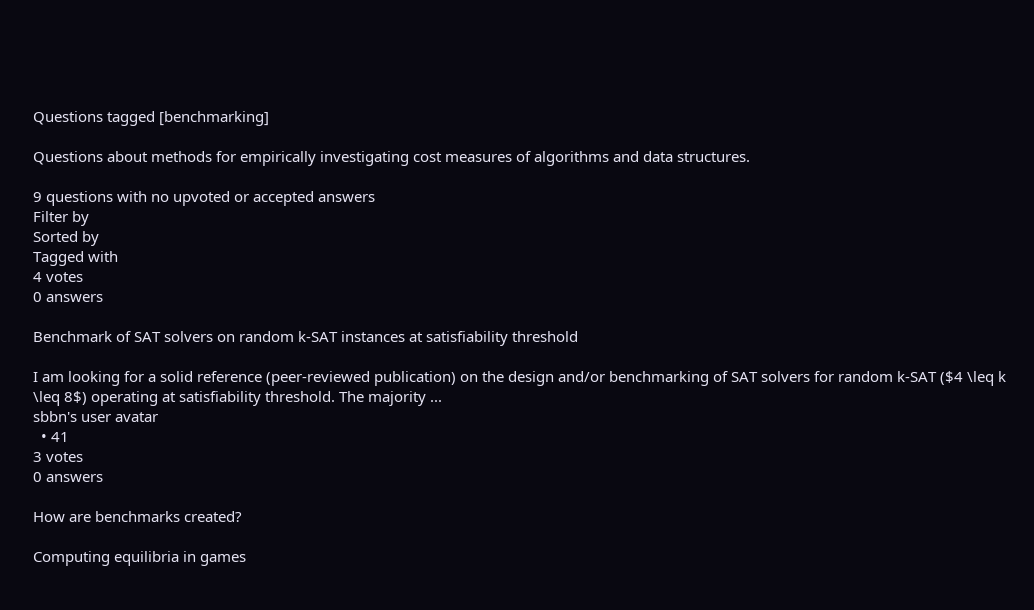Questions tagged [benchmarking]

Questions about methods for empirically investigating cost measures of algorithms and data structures.

9 questions with no upvoted or accepted answers
Filter by
Sorted by
Tagged with
4 votes
0 answers

Benchmark of SAT solvers on random k-SAT instances at satisfiability threshold

I am looking for a solid reference (peer-reviewed publication) on the design and/or benchmarking of SAT solvers for random k-SAT ($4 \leq k \leq 8$) operating at satisfiability threshold. The majority ...
sbbn's user avatar
  • 41
3 votes
0 answers

How are benchmarks created?

Computing equilibria in games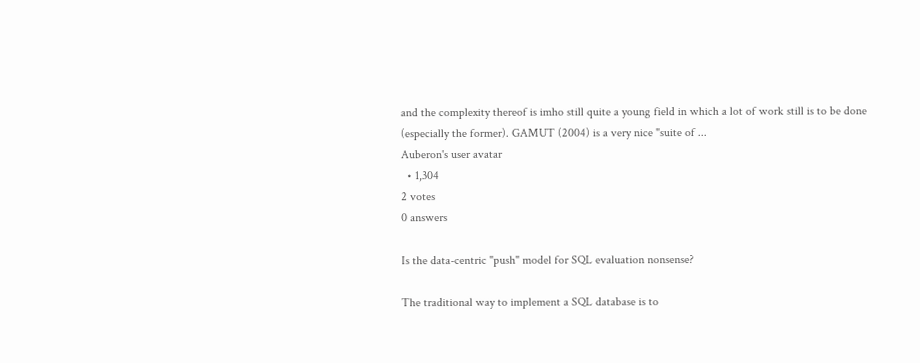and the complexity thereof is imho still quite a young field in which a lot of work still is to be done (especially the former). GAMUT (2004) is a very nice "suite of ...
Auberon's user avatar
  • 1,304
2 votes
0 answers

Is the data-centric "push" model for SQL evaluation nonsense?

The traditional way to implement a SQL database is to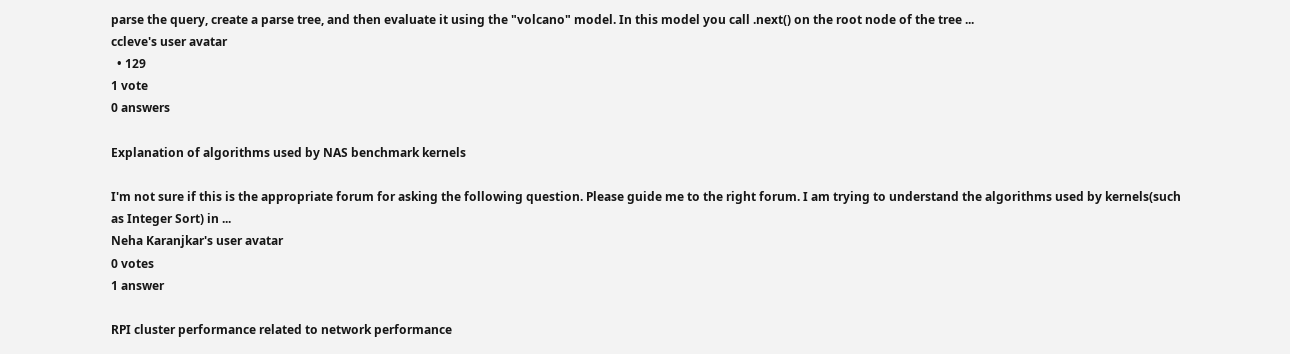parse the query, create a parse tree, and then evaluate it using the "volcano" model. In this model you call .next() on the root node of the tree ...
ccleve's user avatar
  • 129
1 vote
0 answers

Explanation of algorithms used by NAS benchmark kernels

I'm not sure if this is the appropriate forum for asking the following question. Please guide me to the right forum. I am trying to understand the algorithms used by kernels(such as Integer Sort) in ...
Neha Karanjkar's user avatar
0 votes
1 answer

RPI cluster performance related to network performance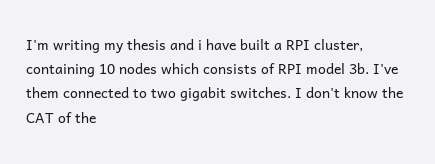I'm writing my thesis and i have built a RPI cluster, containing 10 nodes which consists of RPI model 3b. I've them connected to two gigabit switches. I don't know the CAT of the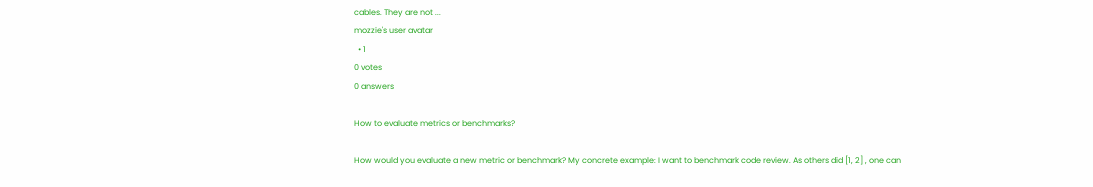cables. They are not ...
mozzie's user avatar
  • 1
0 votes
0 answers

How to evaluate metrics or benchmarks?

How would you evaluate a new metric or benchmark? My concrete example: I want to benchmark code review. As others did [1, 2] , one can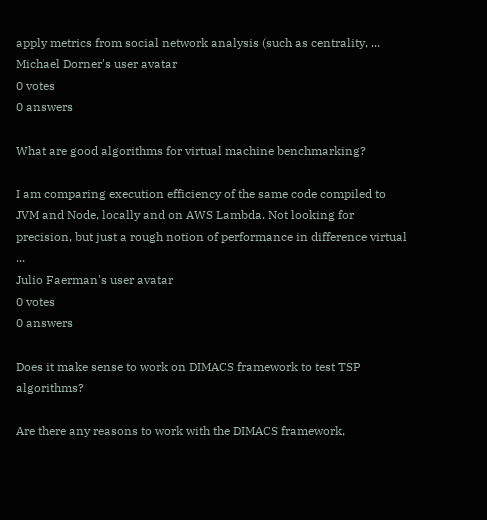apply metrics from social network analysis (such as centrality, ...
Michael Dorner's user avatar
0 votes
0 answers

What are good algorithms for virtual machine benchmarking?

I am comparing execution efficiency of the same code compiled to JVM and Node, locally and on AWS Lambda. Not looking for precision, but just a rough notion of performance in difference virtual ...
Julio Faerman's user avatar
0 votes
0 answers

Does it make sense to work on DIMACS framework to test TSP algorithms?

Are there any reasons to work with the DIMACS framework,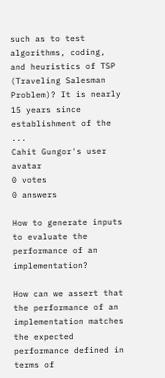such as to test algorithms, coding, and heuristics of TSP (Traveling Salesman Problem)? It is nearly 15 years since establishment of the ...
Cahit Gungor's user avatar
0 votes
0 answers

How to generate inputs to evaluate the performance of an implementation?

How can we assert that the performance of an implementation matches the expected performance defined in terms of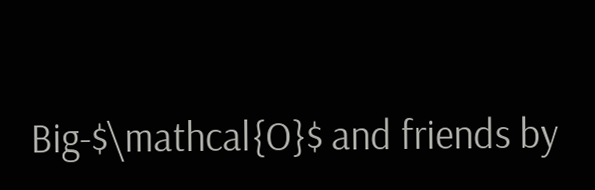Big-$\mathcal{O}$ and friends by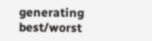generating best/worst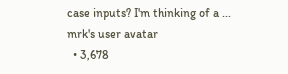case inputs? I'm thinking of a ...
mrk's user avatar
  • 3,678